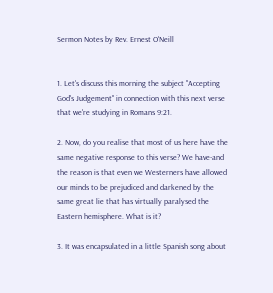Sermon Notes by Rev. Ernest O'Neill


1. Let's discuss this morning the subject "Accepting God's Judgement" in connection with this next verse that we're studying in Romans 9:21.

2. Now, do you realise that most of us here have the same negative response to this verse? We have-and the reason is that even we Westerners have allowed our minds to be prejudiced and darkened by the same great lie that has virtually paralysed the Eastern hemisphere. What is it?

3. It was encapsulated in a little Spanish song about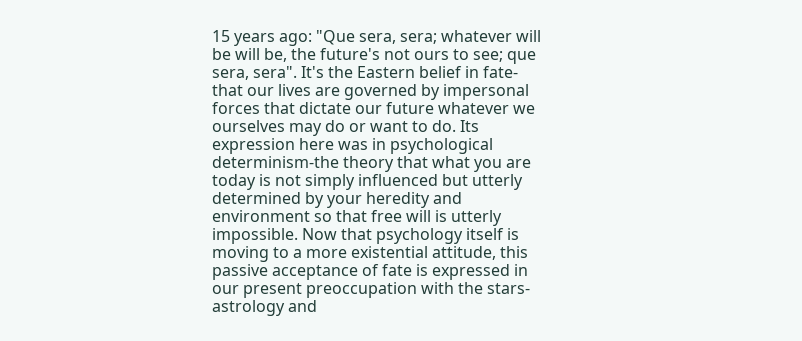15 years ago: "Que sera, sera; whatever will be will be, the future's not ours to see; que sera, sera". It's the Eastern belief in fate-that our lives are governed by impersonal forces that dictate our future whatever we ourselves may do or want to do. Its expression here was in psychological determinism-the theory that what you are today is not simply influenced but utterly determined by your heredity and environment so that free will is utterly impossible. Now that psychology itself is moving to a more existential attitude, this passive acceptance of fate is expressed in our present preoccupation with the stars-astrology and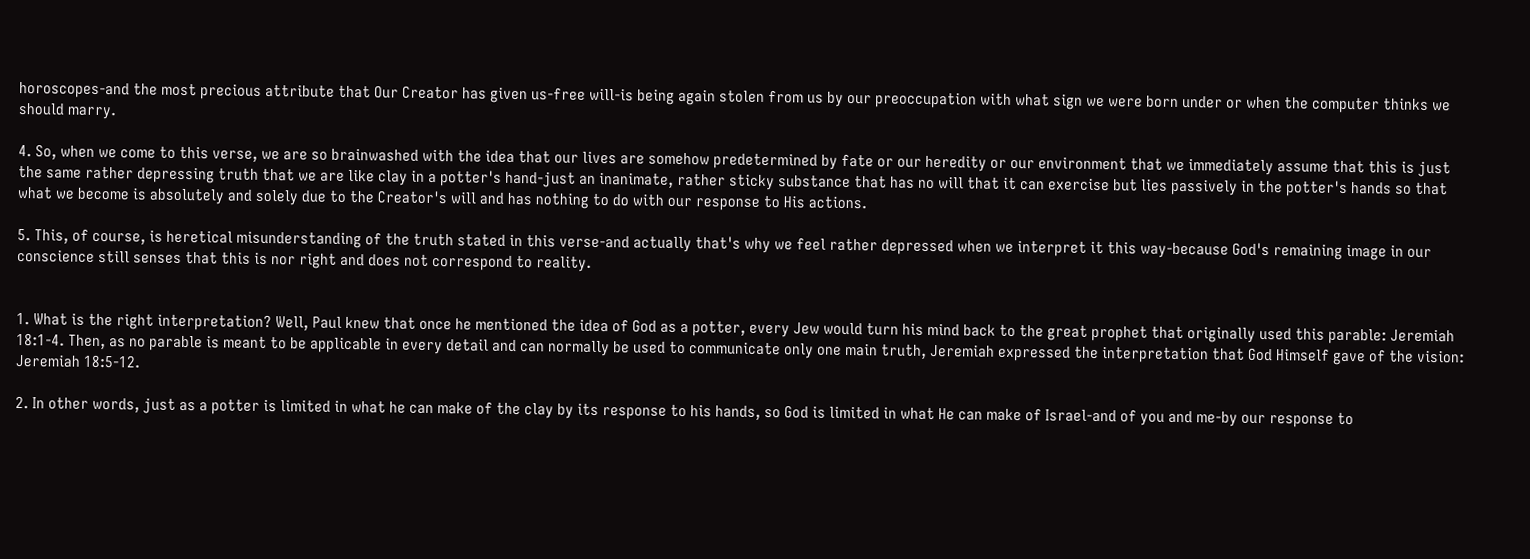horoscopes-and the most precious attribute that Our Creator has given us-free will-is being again stolen from us by our preoccupation with what sign we were born under or when the computer thinks we should marry.

4. So, when we come to this verse, we are so brainwashed with the idea that our lives are somehow predetermined by fate or our heredity or our environment that we immediately assume that this is just the same rather depressing truth that we are like clay in a potter's hand-just an inanimate, rather sticky substance that has no will that it can exercise but lies passively in the potter's hands so that what we become is absolutely and solely due to the Creator's will and has nothing to do with our response to His actions.

5. This, of course, is heretical misunderstanding of the truth stated in this verse-and actually that's why we feel rather depressed when we interpret it this way-because God's remaining image in our conscience still senses that this is nor right and does not correspond to reality.


1. What is the right interpretation? Well, Paul knew that once he mentioned the idea of God as a potter, every Jew would turn his mind back to the great prophet that originally used this parable: Jeremiah 18:1-4. Then, as no parable is meant to be applicable in every detail and can normally be used to communicate only one main truth, Jeremiah expressed the interpretation that God Himself gave of the vision: Jeremiah 18:5-12.

2. In other words, just as a potter is limited in what he can make of the clay by its response to his hands, so God is limited in what He can make of Israel-and of you and me-by our response to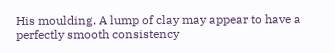His moulding. A lump of clay may appear to have a perfectly smooth consistency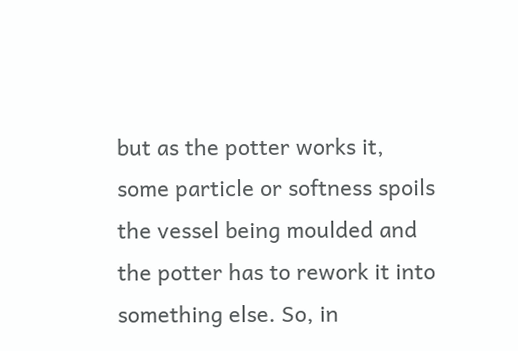but as the potter works it, some particle or softness spoils the vessel being moulded and the potter has to rework it into something else. So, in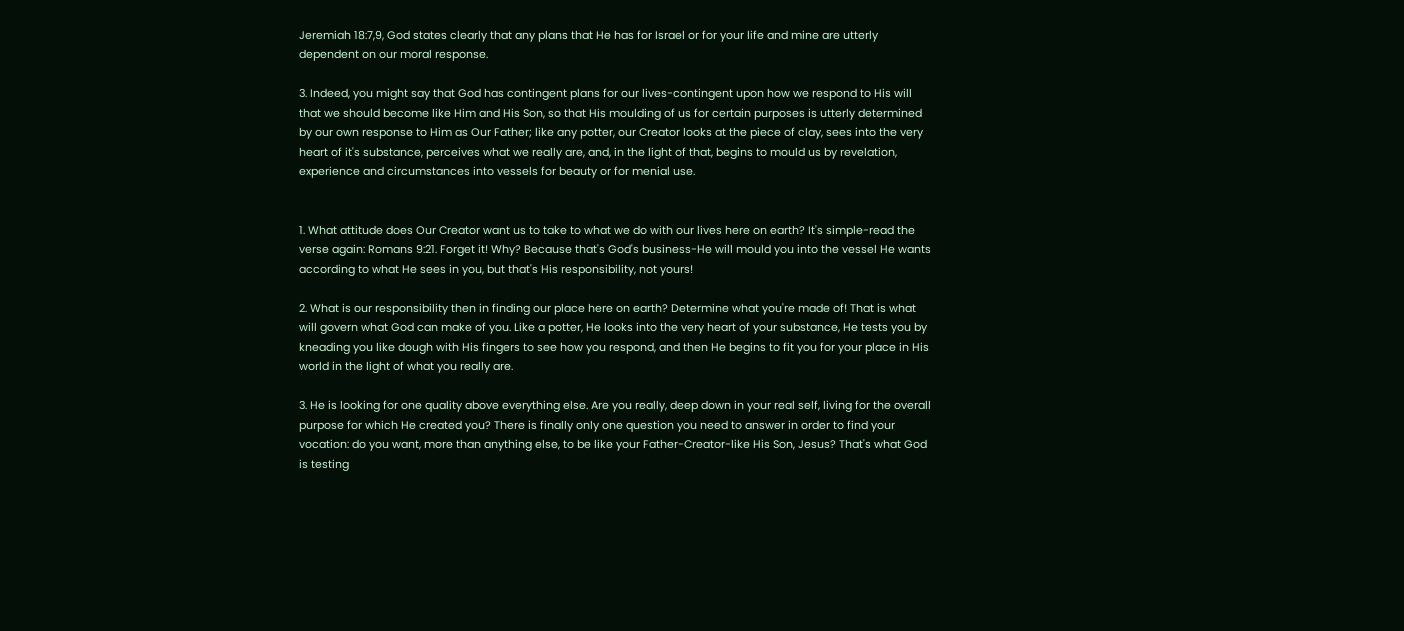Jeremiah 18:7,9, God states clearly that any plans that He has for Israel or for your life and mine are utterly dependent on our moral response.

3. Indeed, you might say that God has contingent plans for our lives-contingent upon how we respond to His will that we should become like Him and His Son, so that His moulding of us for certain purposes is utterly determined by our own response to Him as Our Father; like any potter, our Creator looks at the piece of clay, sees into the very heart of it's substance, perceives what we really are, and, in the light of that, begins to mould us by revelation, experience and circumstances into vessels for beauty or for menial use.


1. What attitude does Our Creator want us to take to what we do with our lives here on earth? It's simple-read the verse again: Romans 9:21. Forget it! Why? Because that's God's business-He will mould you into the vessel He wants according to what He sees in you, but that's His responsibility, not yours!

2. What is our responsibility then in finding our place here on earth? Determine what you're made of! That is what will govern what God can make of you. Like a potter, He looks into the very heart of your substance, He tests you by kneading you like dough with His fingers to see how you respond, and then He begins to fit you for your place in His world in the light of what you really are.

3. He is looking for one quality above everything else. Are you really, deep down in your real self, living for the overall purpose for which He created you? There is finally only one question you need to answer in order to find your vocation: do you want, more than anything else, to be like your Father-Creator-like His Son, Jesus? That's what God is testing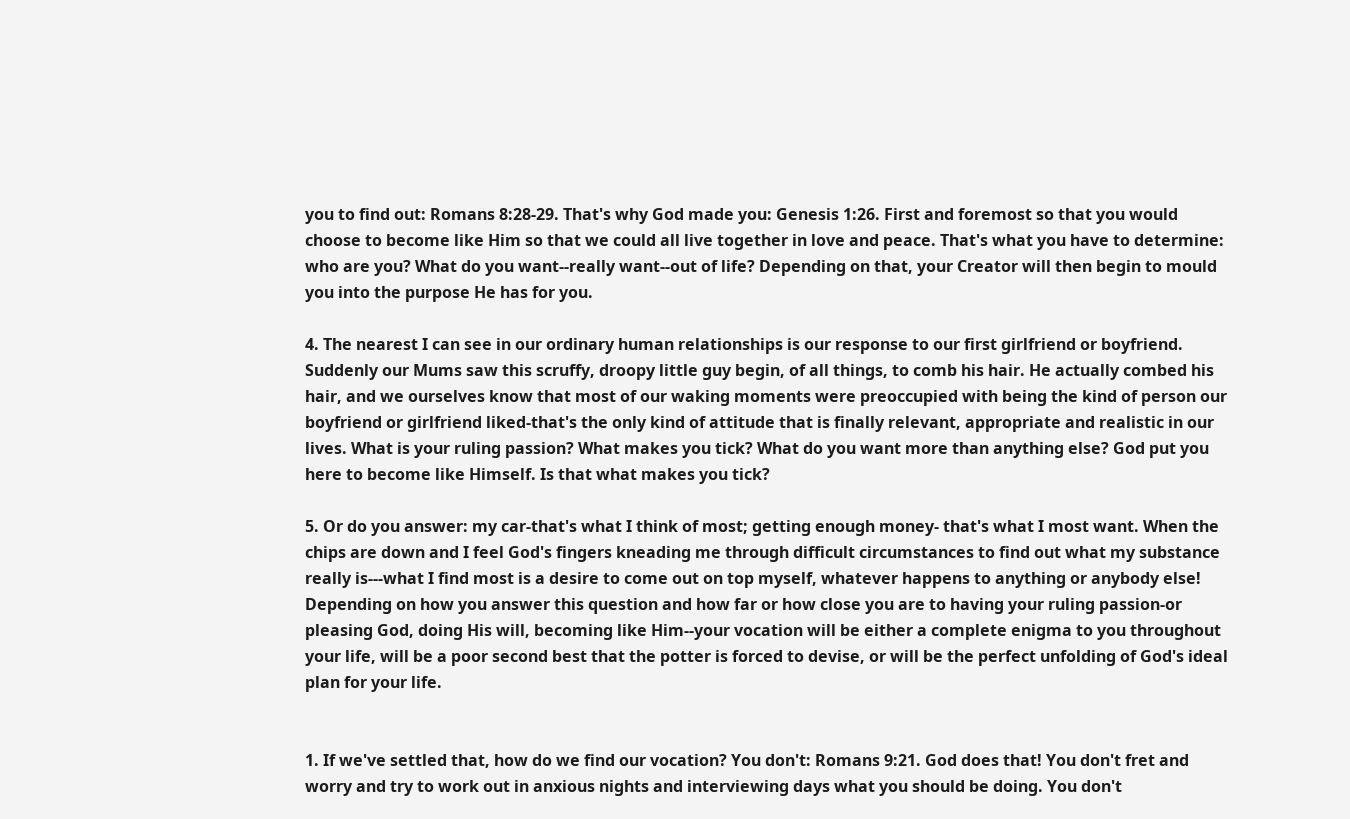you to find out: Romans 8:28-29. That's why God made you: Genesis 1:26. First and foremost so that you would choose to become like Him so that we could all live together in love and peace. That's what you have to determine: who are you? What do you want--really want--out of life? Depending on that, your Creator will then begin to mould you into the purpose He has for you.

4. The nearest I can see in our ordinary human relationships is our response to our first girlfriend or boyfriend. Suddenly our Mums saw this scruffy, droopy little guy begin, of all things, to comb his hair. He actually combed his hair, and we ourselves know that most of our waking moments were preoccupied with being the kind of person our boyfriend or girlfriend liked-that's the only kind of attitude that is finally relevant, appropriate and realistic in our lives. What is your ruling passion? What makes you tick? What do you want more than anything else? God put you here to become like Himself. Is that what makes you tick?

5. Or do you answer: my car-that's what I think of most; getting enough money- that's what I most want. When the chips are down and I feel God's fingers kneading me through difficult circumstances to find out what my substance really is---what I find most is a desire to come out on top myself, whatever happens to anything or anybody else! Depending on how you answer this question and how far or how close you are to having your ruling passion-or pleasing God, doing His will, becoming like Him--your vocation will be either a complete enigma to you throughout your life, will be a poor second best that the potter is forced to devise, or will be the perfect unfolding of God's ideal plan for your life.


1. If we've settled that, how do we find our vocation? You don't: Romans 9:21. God does that! You don't fret and worry and try to work out in anxious nights and interviewing days what you should be doing. You don't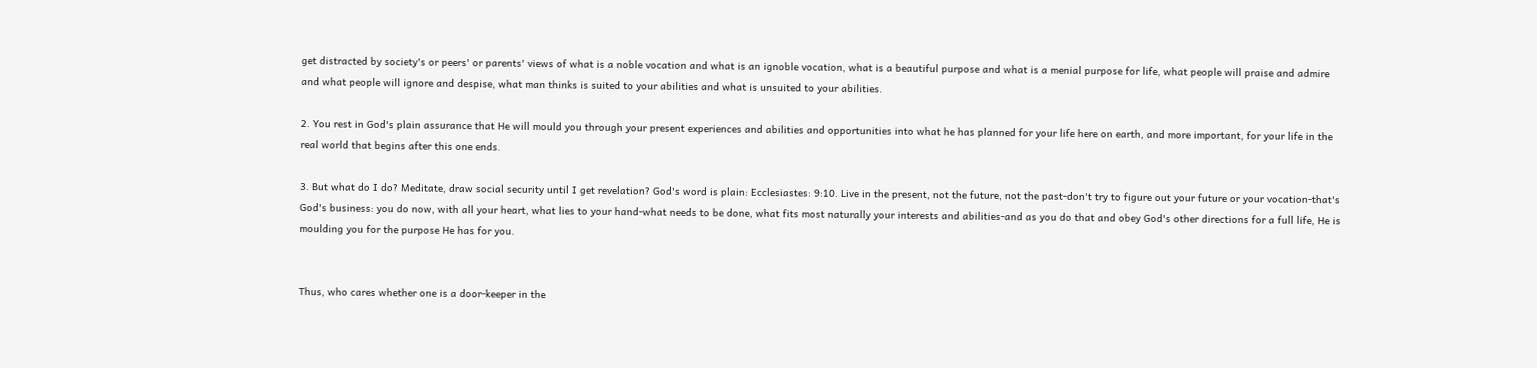get distracted by society's or peers' or parents' views of what is a noble vocation and what is an ignoble vocation, what is a beautiful purpose and what is a menial purpose for life, what people will praise and admire and what people will ignore and despise, what man thinks is suited to your abilities and what is unsuited to your abilities.

2. You rest in God's plain assurance that He will mould you through your present experiences and abilities and opportunities into what he has planned for your life here on earth, and more important, for your life in the real world that begins after this one ends.

3. But what do I do? Meditate, draw social security until I get revelation? God's word is plain: Ecclesiastes: 9:10. Live in the present, not the future, not the past-don't try to figure out your future or your vocation-that's God's business: you do now, with all your heart, what lies to your hand-what needs to be done, what fits most naturally your interests and abilities-and as you do that and obey God's other directions for a full life, He is moulding you for the purpose He has for you.


Thus, who cares whether one is a door-keeper in the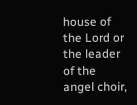house of the Lord or the leader of the angel choir,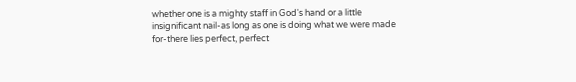whether one is a mighty staff in God's hand or a little insignificant nail-as long as one is doing what we were made for-there lies perfect, perfect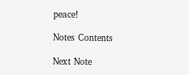peace!

Notes Contents

Next Note